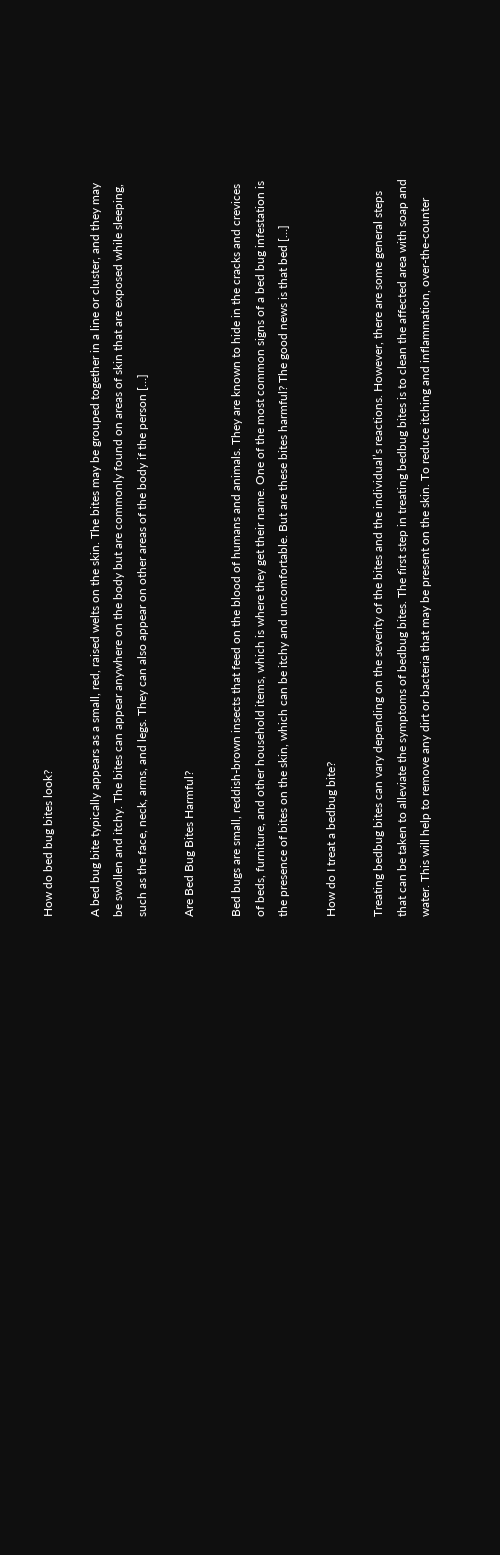How do bed bug bites look?

A bed bug bite typically appears as a small, red, raised welts on the skin. The bites may be grouped together in a line or cluster, and they may be swollen and itchy. The bites can appear anywhere on the body but are commonly found on areas of skin that are exposed while sleeping, such as the face, neck, arms, and legs. They can also appear on other areas of the body if the person […]

Are Bed Bug Bites Harmful?

Bed bugs are small, reddish-brown insects that feed on the blood of humans and animals. They are known to hide in the cracks and crevices of beds, furniture, and other household items, which is where they get their name. One of the most common signs of a bed bug infestation is the presence of bites on the skin, which can be itchy and uncomfortable. But are these bites harmful? The good news is that bed […]

How do I treat a bedbug bite?

Treating bedbug bites can vary depending on the severity of the bites and the individual’s reactions. However, there are some general steps that can be taken to alleviate the symptoms of bedbug bites. The first step in treating bedbug bites is to clean the affected area with soap and water. This will help to remove any dirt or bacteria that may be present on the skin. To reduce itching and inflammation, over-the-counter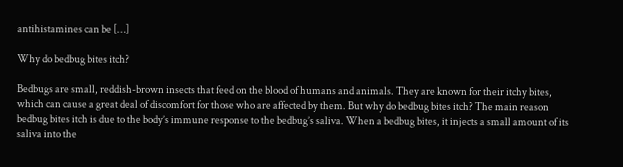antihistamines can be […]

Why do bedbug bites itch?

Bedbugs are small, reddish-brown insects that feed on the blood of humans and animals. They are known for their itchy bites, which can cause a great deal of discomfort for those who are affected by them. But why do bedbug bites itch? The main reason bedbug bites itch is due to the body’s immune response to the bedbug’s saliva. When a bedbug bites, it injects a small amount of its saliva into the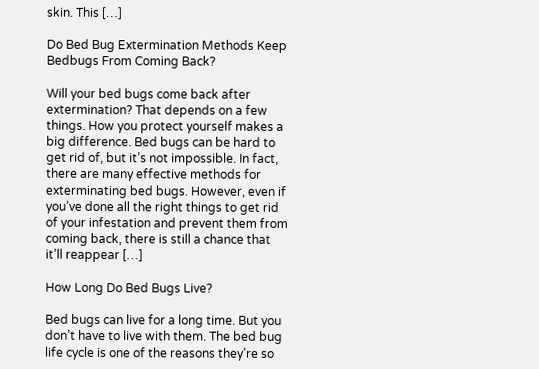skin. This […]

Do Bed Bug Extermination Methods Keep Bedbugs From Coming Back?

Will your bed bugs come back after extermination? That depends on a few things. How you protect yourself makes a big difference. Bed bugs can be hard to get rid of, but it’s not impossible. In fact, there are many effective methods for exterminating bed bugs. However, even if you’ve done all the right things to get rid of your infestation and prevent them from coming back, there is still a chance that it’ll reappear […]

How Long Do Bed Bugs Live?

Bed bugs can live for a long time. But you don’t have to live with them. The bed bug life cycle is one of the reasons they’re so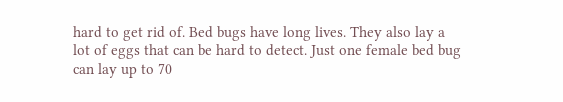hard to get rid of. Bed bugs have long lives. They also lay a lot of eggs that can be hard to detect. Just one female bed bug can lay up to 70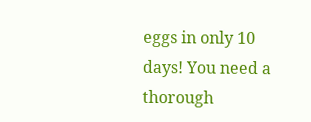eggs in only 10 days! You need a thorough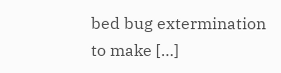bed bug extermination to make […]